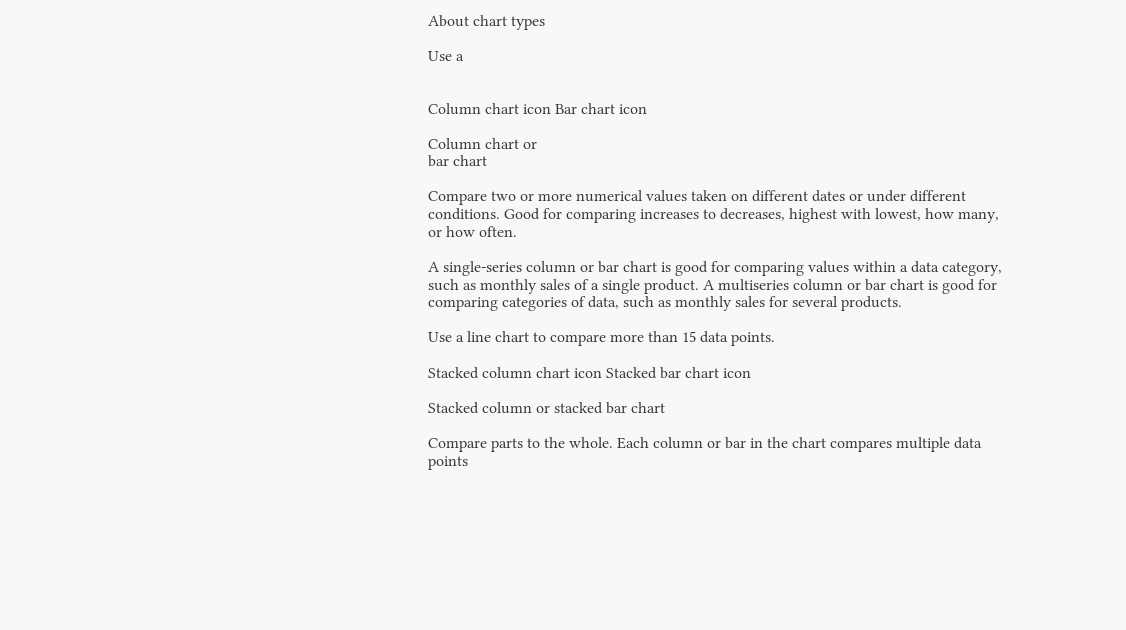About chart types

Use a


Column chart icon Bar chart icon

Column chart or
bar chart

Compare two or more numerical values taken on different dates or under different conditions. Good for comparing increases to decreases, highest with lowest, how many, or how often.

A single-series column or bar chart is good for comparing values within a data category, such as monthly sales of a single product. A multiseries column or bar chart is good for comparing categories of data, such as monthly sales for several products.

Use a line chart to compare more than 15 data points.

Stacked column chart icon Stacked bar chart icon

Stacked column or stacked bar chart

Compare parts to the whole. Each column or bar in the chart compares multiple data points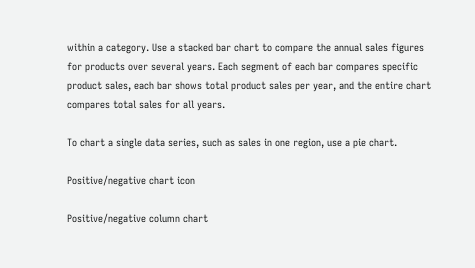within a category. Use a stacked bar chart to compare the annual sales figures for products over several years. Each segment of each bar compares specific product sales, each bar shows total product sales per year, and the entire chart compares total sales for all years.

To chart a single data series, such as sales in one region, use a pie chart.

Positive/negative chart icon

Positive/negative column chart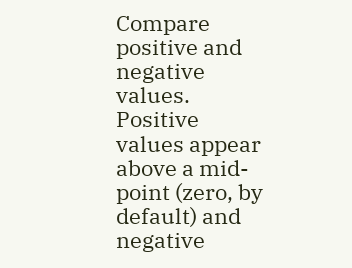Compare positive and negative values. Positive values appear above a mid-point (zero, by default) and negative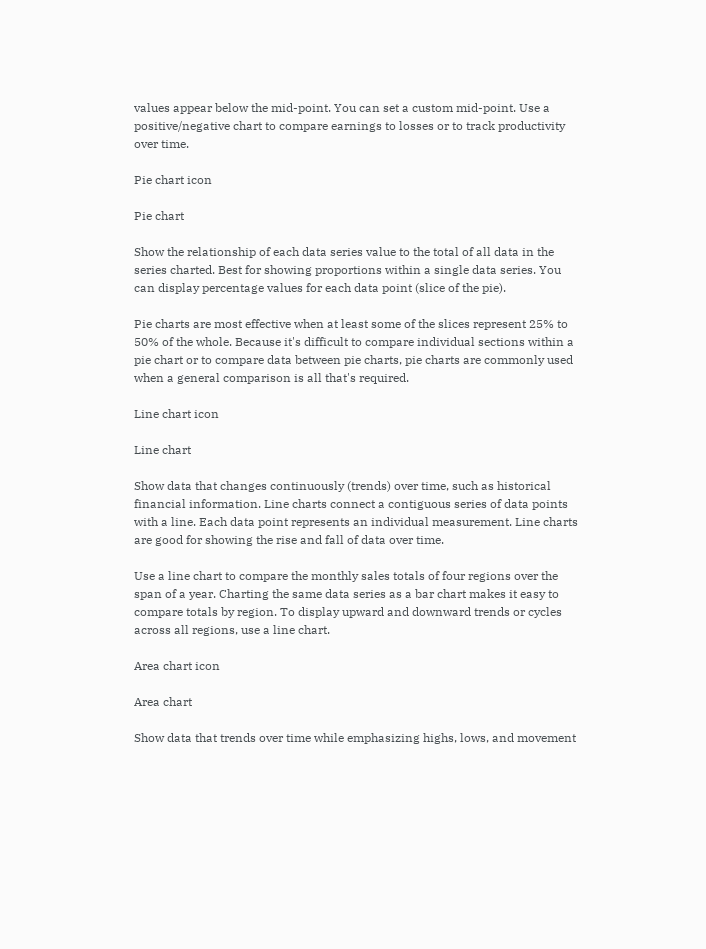values appear below the mid-point. You can set a custom mid-point. Use a positive/negative chart to compare earnings to losses or to track productivity over time.

Pie chart icon

Pie chart

Show the relationship of each data series value to the total of all data in the series charted. Best for showing proportions within a single data series. You can display percentage values for each data point (slice of the pie).

Pie charts are most effective when at least some of the slices represent 25% to 50% of the whole. Because it's difficult to compare individual sections within a pie chart or to compare data between pie charts, pie charts are commonly used when a general comparison is all that's required.

Line chart icon

Line chart

Show data that changes continuously (trends) over time, such as historical financial information. Line charts connect a contiguous series of data points with a line. Each data point represents an individual measurement. Line charts are good for showing the rise and fall of data over time.

Use a line chart to compare the monthly sales totals of four regions over the span of a year. Charting the same data series as a bar chart makes it easy to compare totals by region. To display upward and downward trends or cycles across all regions, use a line chart.

Area chart icon

Area chart

Show data that trends over time while emphasizing highs, lows, and movement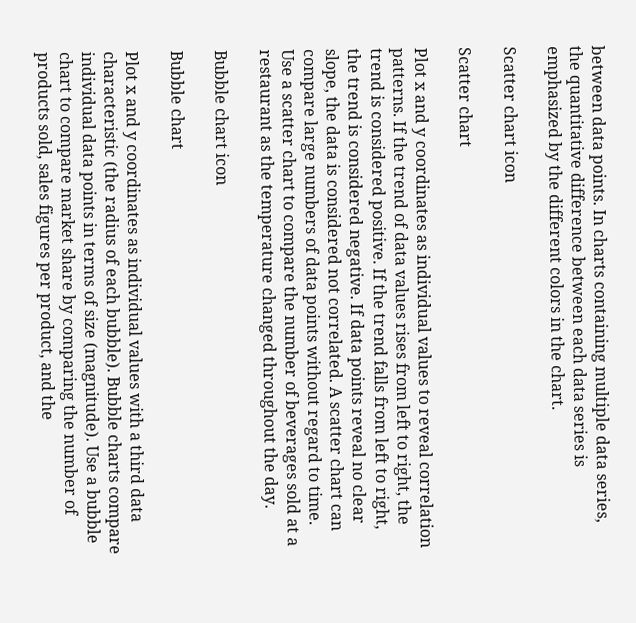between data points. In charts containing multiple data series, the quantitative difference between each data series is emphasized by the different colors in the chart.

Scatter chart icon

Scatter chart

Plot x and y coordinates as individual values to reveal correlation patterns. If the trend of data values rises from left to right, the trend is considered positive. If the trend falls from left to right, the trend is considered negative. If data points reveal no clear slope, the data is considered not correlated. A scatter chart can compare large numbers of data points without regard to time. Use a scatter chart to compare the number of beverages sold at a restaurant as the temperature changed throughout the day.

Bubble chart icon

Bubble chart

Plot x and y coordinates as individual values with a third data characteristic (the radius of each bubble). Bubble charts compare individual data points in terms of size (magnitude). Use a bubble chart to compare market share by comparing the number of products sold, sales figures per product, and the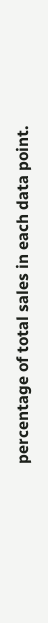percentage of total sales in each data point.